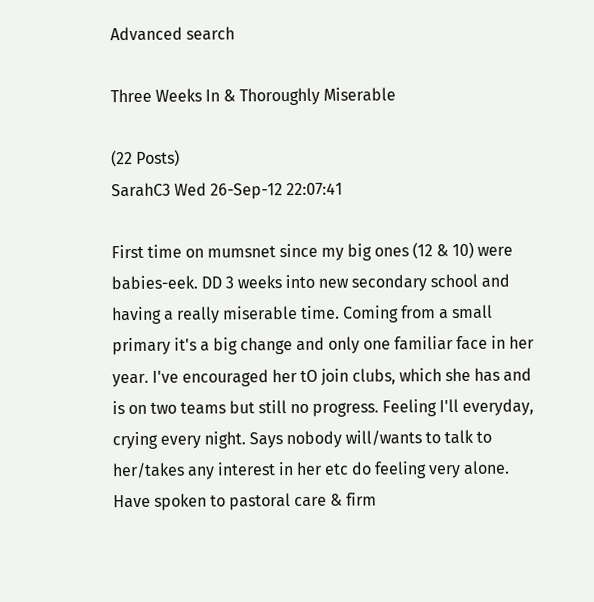Advanced search

Three Weeks In & Thoroughly Miserable

(22 Posts)
SarahC3 Wed 26-Sep-12 22:07:41

First time on mumsnet since my big ones (12 & 10) were babies-eek. DD 3 weeks into new secondary school and having a really miserable time. Coming from a small primary it's a big change and only one familiar face in her year. I've encouraged her tO join clubs, which she has and is on two teams but still no progress. Feeling I'll everyday, crying every night. Says nobody will/wants to talk to her/takes any interest in her etc do feeling very alone. Have spoken to pastoral care & firm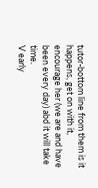tutor-bottom line from them is it happens, get on with it, encourage her (we are and have been every day) abd it will take time.
V early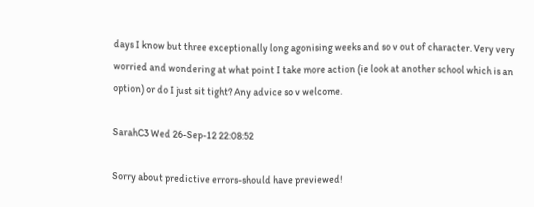days I know but three exceptionally long agonising weeks and so v out of character. Very very worried and wondering at what point I take more action (ie look at another school which is an option) or do I just sit tight? Any advice so v welcome.

SarahC3 Wed 26-Sep-12 22:08:52

Sorry about predictive errors-should have previewed!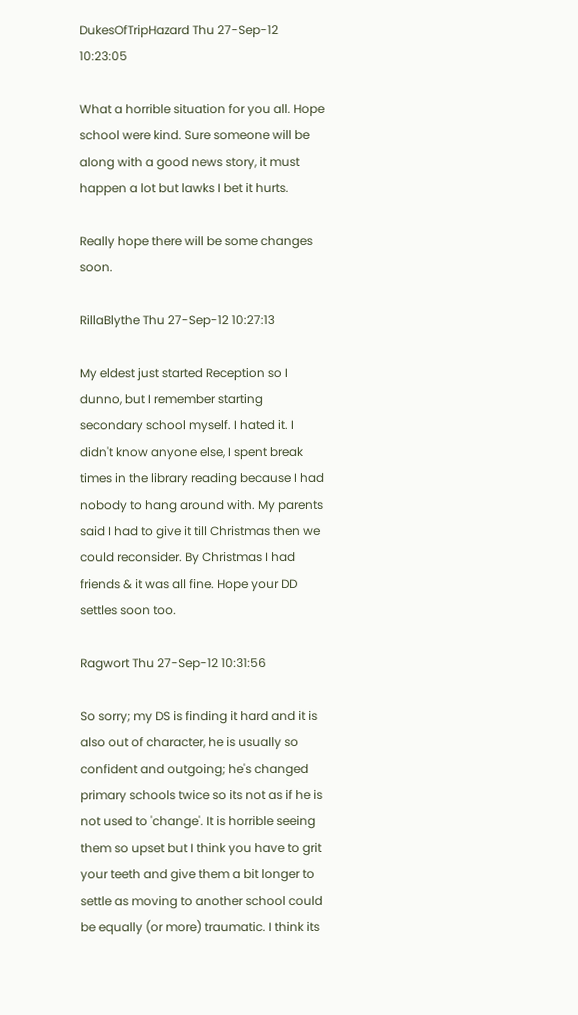DukesOfTripHazard Thu 27-Sep-12 10:23:05

What a horrible situation for you all. Hope school were kind. Sure someone will be along with a good news story, it must happen a lot but lawks I bet it hurts.

Really hope there will be some changes soon.

RillaBlythe Thu 27-Sep-12 10:27:13

My eldest just started Reception so I dunno, but I remember starting secondary school myself. I hated it. I didn't know anyone else, I spent break times in the library reading because I had nobody to hang around with. My parents said I had to give it till Christmas then we could reconsider. By Christmas I had friends & it was all fine. Hope your DD settles soon too.

Ragwort Thu 27-Sep-12 10:31:56

So sorry; my DS is finding it hard and it is also out of character, he is usually so confident and outgoing; he's changed primary schools twice so its not as if he is not used to 'change'. It is horrible seeing them so upset but I think you have to grit your teeth and give them a bit longer to settle as moving to another school could be equally (or more) traumatic. I think its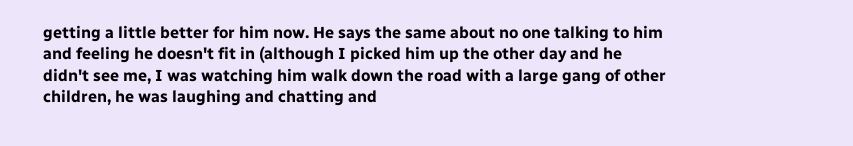getting a little better for him now. He says the same about no one talking to him and feeling he doesn't fit in (although I picked him up the other day and he didn't see me, I was watching him walk down the road with a large gang of other children, he was laughing and chatting and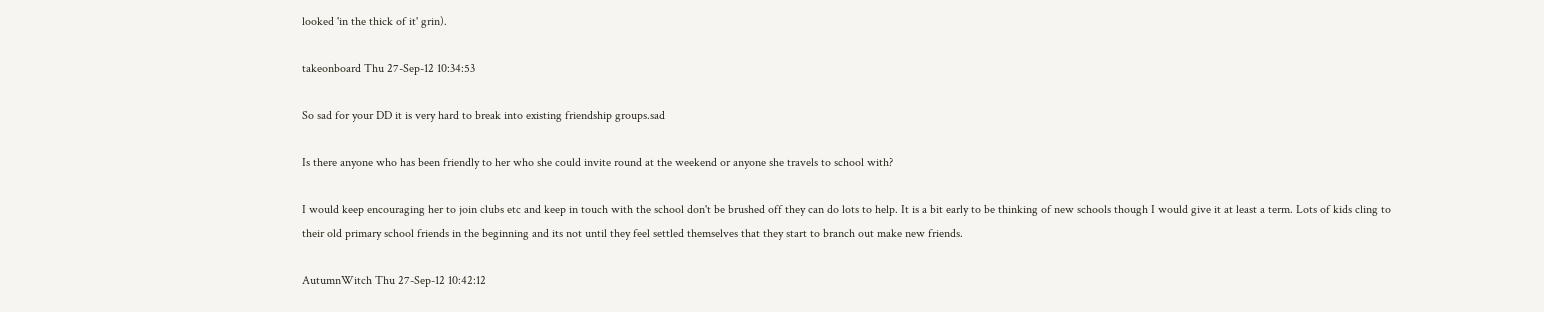looked 'in the thick of it' grin).

takeonboard Thu 27-Sep-12 10:34:53

So sad for your DD it is very hard to break into existing friendship groups.sad

Is there anyone who has been friendly to her who she could invite round at the weekend or anyone she travels to school with?

I would keep encouraging her to join clubs etc and keep in touch with the school don't be brushed off they can do lots to help. It is a bit early to be thinking of new schools though I would give it at least a term. Lots of kids cling to their old primary school friends in the beginning and its not until they feel settled themselves that they start to branch out make new friends.

AutumnWitch Thu 27-Sep-12 10:42:12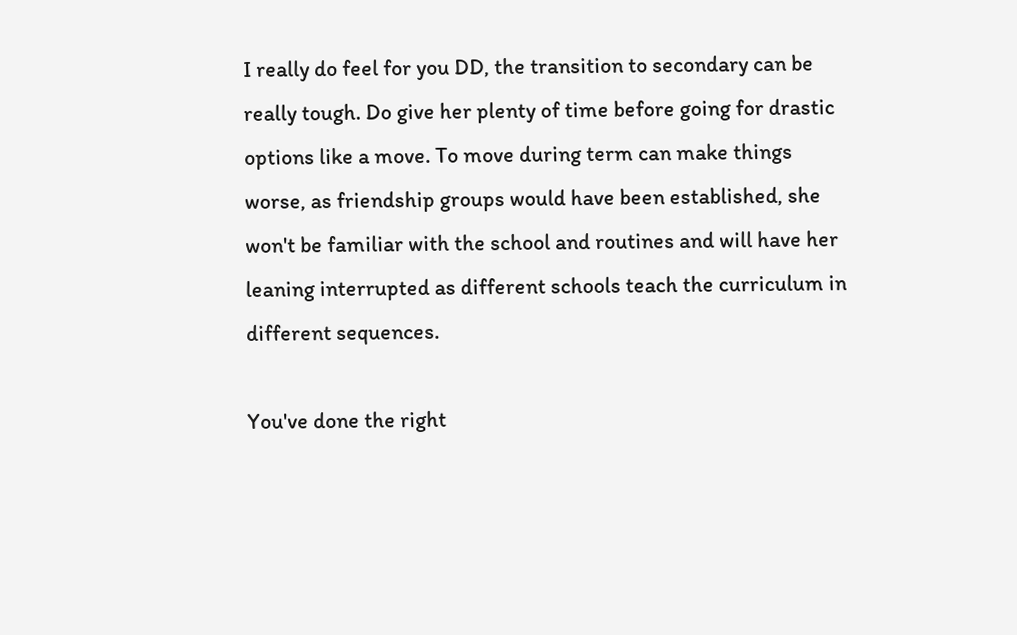I really do feel for you DD, the transition to secondary can be really tough. Do give her plenty of time before going for drastic options like a move. To move during term can make things worse, as friendship groups would have been established, she won't be familiar with the school and routines and will have her leaning interrupted as different schools teach the curriculum in different sequences.

You've done the right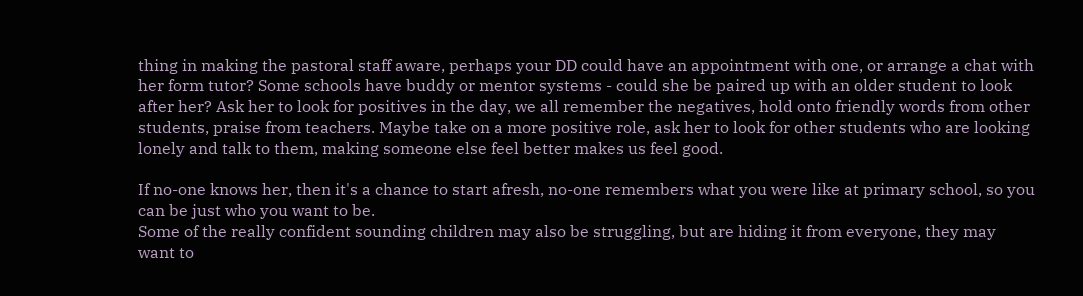thing in making the pastoral staff aware, perhaps your DD could have an appointment with one, or arrange a chat with her form tutor? Some schools have buddy or mentor systems - could she be paired up with an older student to look after her? Ask her to look for positives in the day, we all remember the negatives, hold onto friendly words from other students, praise from teachers. Maybe take on a more positive role, ask her to look for other students who are looking lonely and talk to them, making someone else feel better makes us feel good.

If no-one knows her, then it's a chance to start afresh, no-one remembers what you were like at primary school, so you can be just who you want to be.
Some of the really confident sounding children may also be struggling, but are hiding it from everyone, they may want to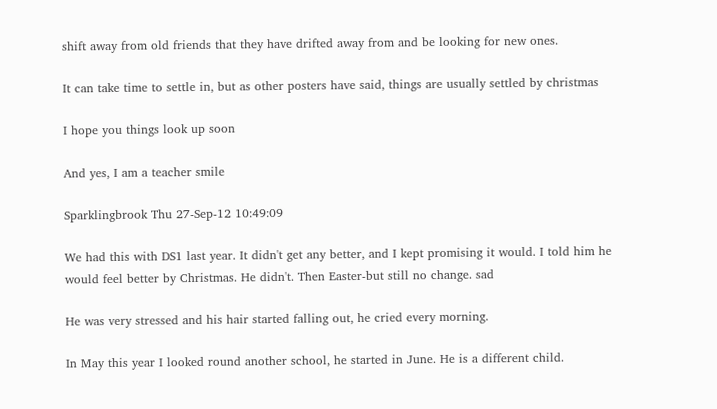shift away from old friends that they have drifted away from and be looking for new ones.

It can take time to settle in, but as other posters have said, things are usually settled by christmas

I hope you things look up soon

And yes, I am a teacher smile

Sparklingbrook Thu 27-Sep-12 10:49:09

We had this with DS1 last year. It didn't get any better, and I kept promising it would. I told him he would feel better by Christmas. He didn't. Then Easter-but still no change. sad

He was very stressed and his hair started falling out, he cried every morning.

In May this year I looked round another school, he started in June. He is a different child.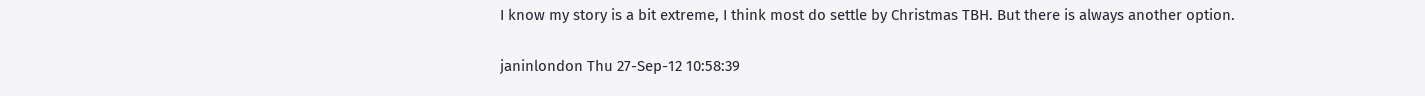I know my story is a bit extreme, I think most do settle by Christmas TBH. But there is always another option.

janinlondon Thu 27-Sep-12 10:58:39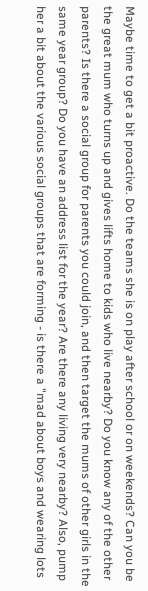Maybe time to get a bit proactive. Do the teams she is on play after school or on weekends? Can you be the great mum who turns up and gives lifts home to kids who live nearby? Do you know any of the other parents? Is there a social group for parents you could join, and then target the mums of other girls in the same year group? Do you have an address list for the year? Are there any living very nearby? Also, pump her a bit about the various social groups that are forming - is there a "mad about boys and wearing lots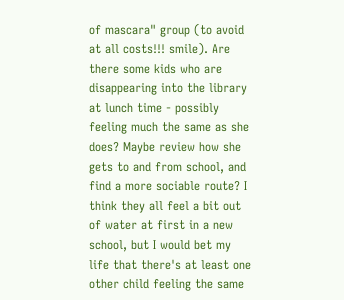of mascara" group (to avoid at all costs!!! smile). Are there some kids who are disappearing into the library at lunch time - possibly feeling much the same as she does? Maybe review how she gets to and from school, and find a more sociable route? I think they all feel a bit out of water at first in a new school, but I would bet my life that there's at least one other child feeling the same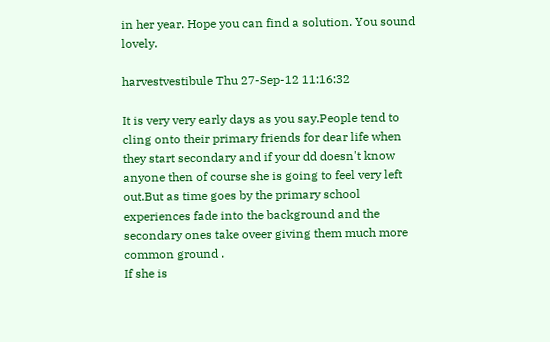in her year. Hope you can find a solution. You sound lovely.

harvestvestibule Thu 27-Sep-12 11:16:32

It is very very early days as you say.People tend to cling onto their primary friends for dear life when they start secondary and if your dd doesn't know anyone then of course she is going to feel very left out.But as time goes by the primary school experiences fade into the background and the secondary ones take oveer giving them much more common ground .
If she is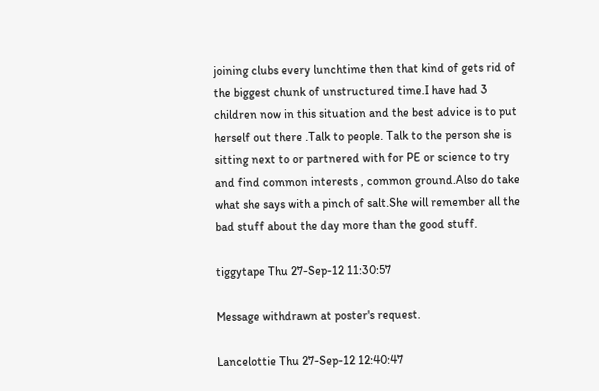joining clubs every lunchtime then that kind of gets rid of the biggest chunk of unstructured time.I have had 3 children now in this situation and the best advice is to put herself out there .Talk to people. Talk to the person she is sitting next to or partnered with for PE or science to try and find common interests , common ground.Also do take what she says with a pinch of salt.She will remember all the bad stuff about the day more than the good stuff.

tiggytape Thu 27-Sep-12 11:30:57

Message withdrawn at poster's request.

Lancelottie Thu 27-Sep-12 12:40:47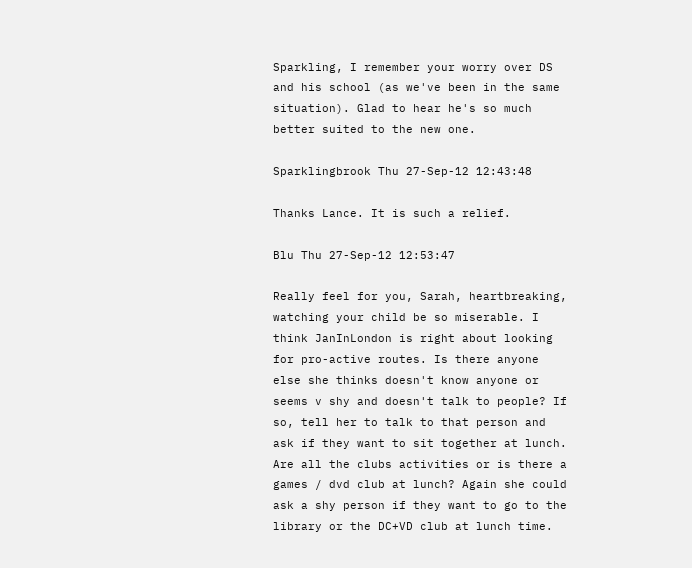Sparkling, I remember your worry over DS and his school (as we've been in the same situation). Glad to hear he's so much better suited to the new one.

Sparklingbrook Thu 27-Sep-12 12:43:48

Thanks Lance. It is such a relief.

Blu Thu 27-Sep-12 12:53:47

Really feel for you, Sarah, heartbreaking, watching your child be so miserable. I think JanInLondon is right about looking for pro-active routes. Is there anyone else she thinks doesn't know anyone or seems v shy and doesn't talk to people? If so, tell her to talk to that person and ask if they want to sit together at lunch. Are all the clubs activities or is there a games / dvd club at lunch? Again she could ask a shy person if they want to go to the library or the DC+VD club at lunch time.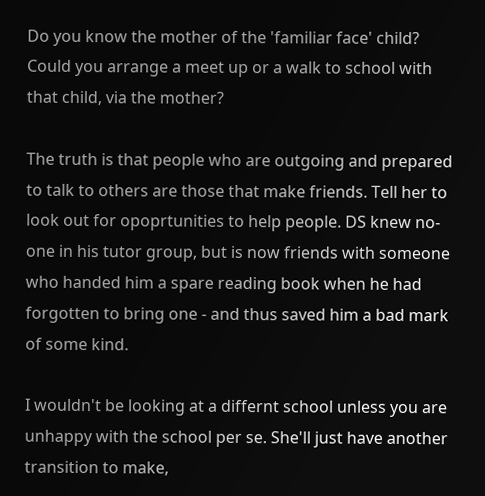Do you know the mother of the 'familiar face' child? Could you arrange a meet up or a walk to school with that child, via the mother?

The truth is that people who are outgoing and prepared to talk to others are those that make friends. Tell her to look out for opoprtunities to help people. DS knew no-one in his tutor group, but is now friends with someone who handed him a spare reading book when he had forgotten to bring one - and thus saved him a bad mark of some kind.

I wouldn't be looking at a differnt school unless you are unhappy with the school per se. She'll just have another transition to make,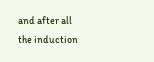and after all the induction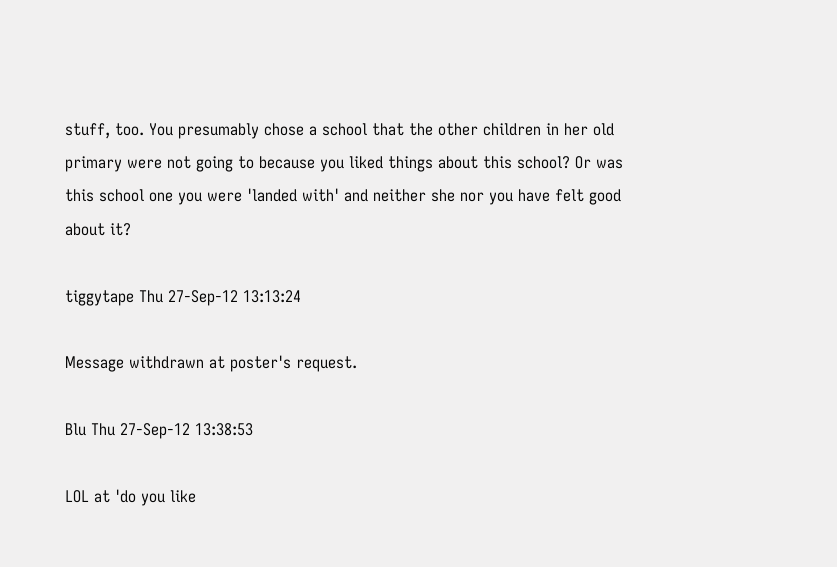stuff, too. You presumably chose a school that the other children in her old primary were not going to because you liked things about this school? Or was this school one you were 'landed with' and neither she nor you have felt good about it?

tiggytape Thu 27-Sep-12 13:13:24

Message withdrawn at poster's request.

Blu Thu 27-Sep-12 13:38:53

LOL at 'do you like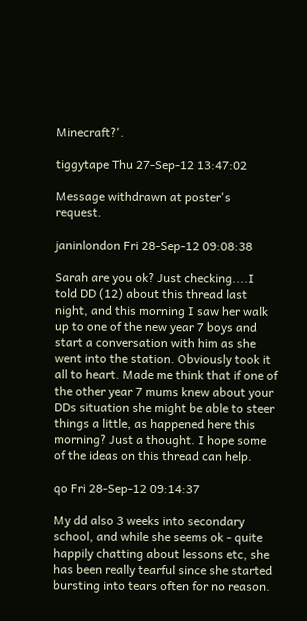Minecraft?'.

tiggytape Thu 27-Sep-12 13:47:02

Message withdrawn at poster's request.

janinlondon Fri 28-Sep-12 09:08:38

Sarah are you ok? Just checking....I told DD (12) about this thread last night, and this morning I saw her walk up to one of the new year 7 boys and start a conversation with him as she went into the station. Obviously took it all to heart. Made me think that if one of the other year 7 mums knew about your DDs situation she might be able to steer things a little, as happened here this morning? Just a thought. I hope some of the ideas on this thread can help.

qo Fri 28-Sep-12 09:14:37

My dd also 3 weeks into secondary school, and while she seems ok - quite happily chatting about lessons etc, she has been really tearful since she started bursting into tears often for no reason.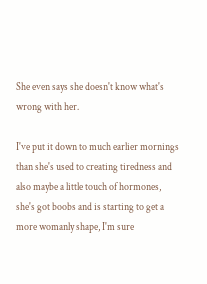She even says she doesn't know what's wrong with her.

I've put it down to much earlier mornings than she's used to creating tiredness and also maybe a little touch of hormones, she's got boobs and is starting to get a more womanly shape, I'm sure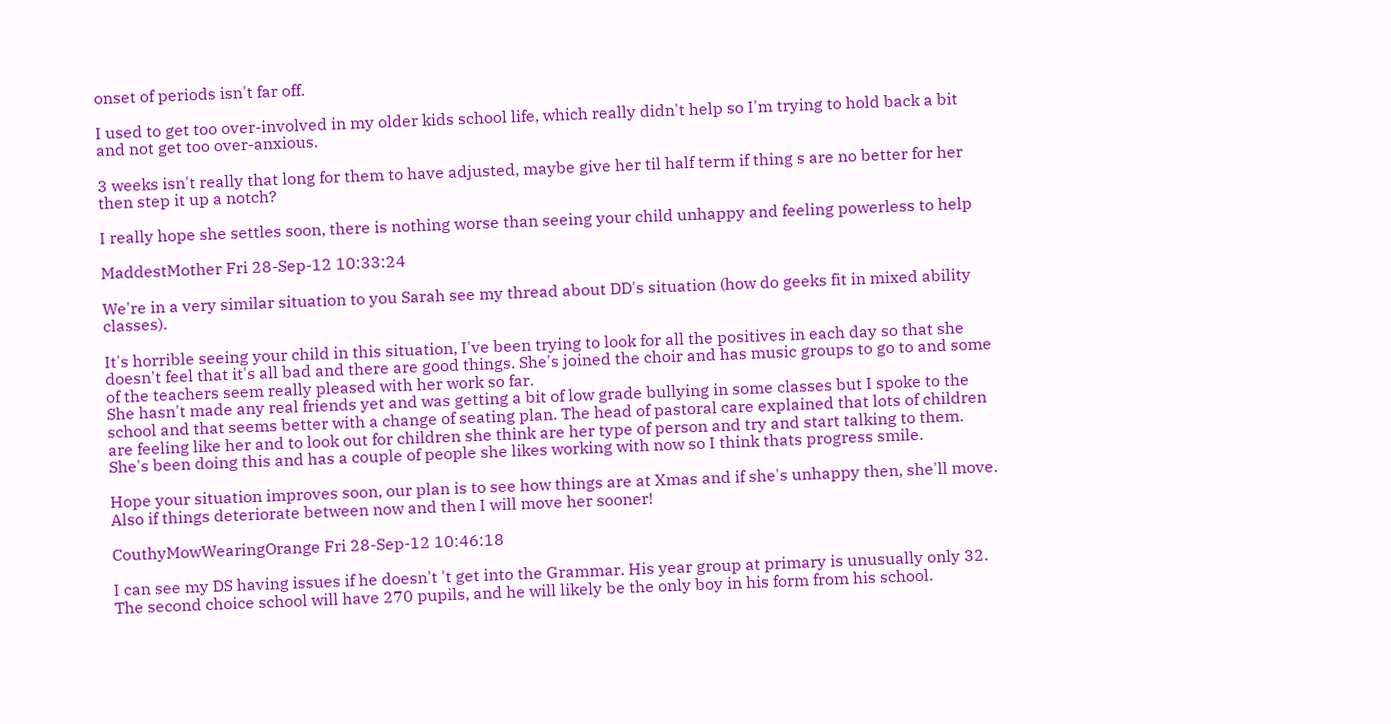onset of periods isn't far off.

I used to get too over-involved in my older kids school life, which really didn't help so I'm trying to hold back a bit and not get too over-anxious.

3 weeks isn't really that long for them to have adjusted, maybe give her til half term if thing s are no better for her then step it up a notch?

I really hope she settles soon, there is nothing worse than seeing your child unhappy and feeling powerless to help

MaddestMother Fri 28-Sep-12 10:33:24

We're in a very similar situation to you Sarah see my thread about DD's situation (how do geeks fit in mixed ability classes).

It's horrible seeing your child in this situation, I've been trying to look for all the positives in each day so that she doesn't feel that it's all bad and there are good things. She's joined the choir and has music groups to go to and some of the teachers seem really pleased with her work so far.
She hasn't made any real friends yet and was getting a bit of low grade bullying in some classes but I spoke to the school and that seems better with a change of seating plan. The head of pastoral care explained that lots of children are feeling like her and to look out for children she think are her type of person and try and start talking to them. She's been doing this and has a couple of people she likes working with now so I think thats progress smile.

Hope your situation improves soon, our plan is to see how things are at Xmas and if she's unhappy then, she'll move. Also if things deteriorate between now and then I will move her sooner!

CouthyMowWearingOrange Fri 28-Sep-12 10:46:18

I can see my DS having issues if he doesn't 't get into the Grammar. His year group at primary is unusually only 32. The second choice school will have 270 pupils, and he will likely be the only boy in his form from his school.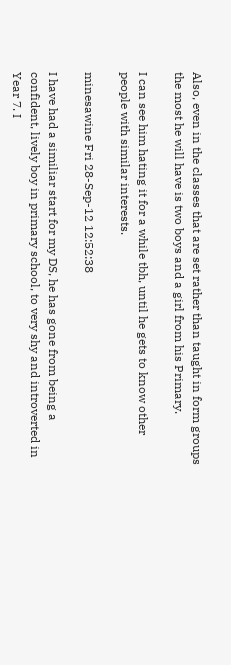Also, even in the classes that are set rather than taught in form groups the most he will have is two boys and a girl from his Primary.

I can see him hating it for a while tbh, until he gets to know other people with similar interests.

minesawine Fri 28-Sep-12 12:52:38

I have had a similiar start for my DS, he has gone from being a confident, lively boy in primary school, to very shy and introverted in Year 7. I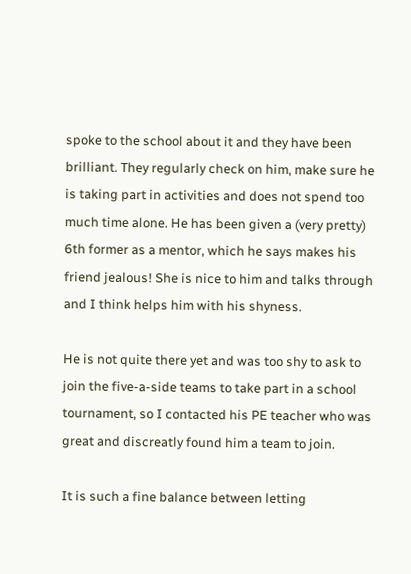spoke to the school about it and they have been brilliant. They regularly check on him, make sure he is taking part in activities and does not spend too much time alone. He has been given a (very pretty) 6th former as a mentor, which he says makes his friend jealous! She is nice to him and talks through and I think helps him with his shyness.

He is not quite there yet and was too shy to ask to join the five-a-side teams to take part in a school tournament, so I contacted his PE teacher who was great and discreatly found him a team to join.

It is such a fine balance between letting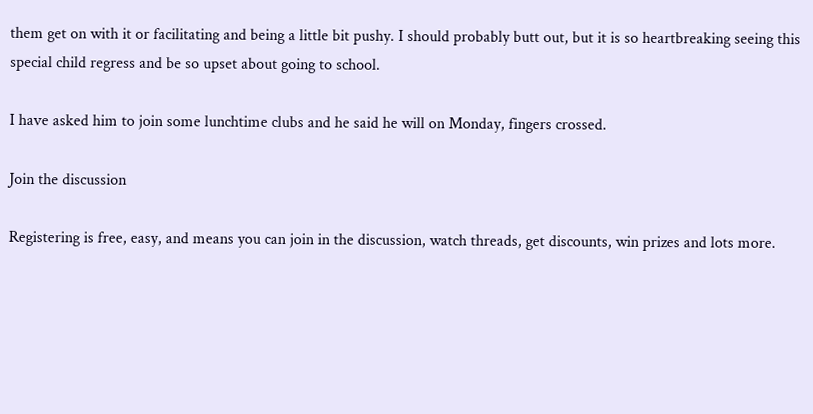them get on with it or facilitating and being a little bit pushy. I should probably butt out, but it is so heartbreaking seeing this special child regress and be so upset about going to school.

I have asked him to join some lunchtime clubs and he said he will on Monday, fingers crossed.

Join the discussion

Registering is free, easy, and means you can join in the discussion, watch threads, get discounts, win prizes and lots more.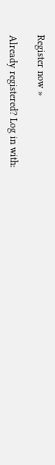Register now »

Already registered? Log in with: